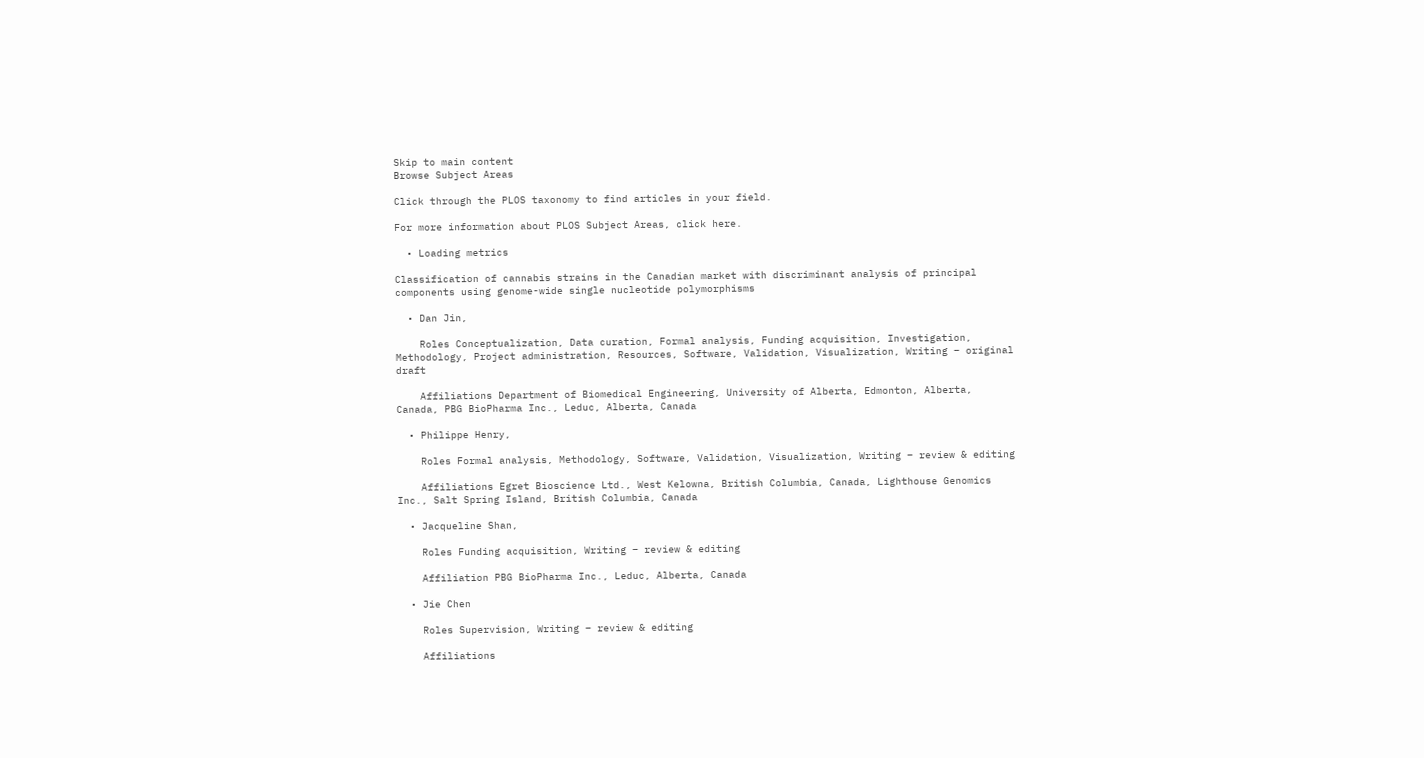Skip to main content
Browse Subject Areas

Click through the PLOS taxonomy to find articles in your field.

For more information about PLOS Subject Areas, click here.

  • Loading metrics

Classification of cannabis strains in the Canadian market with discriminant analysis of principal components using genome-wide single nucleotide polymorphisms

  • Dan Jin,

    Roles Conceptualization, Data curation, Formal analysis, Funding acquisition, Investigation, Methodology, Project administration, Resources, Software, Validation, Visualization, Writing – original draft

    Affiliations Department of Biomedical Engineering, University of Alberta, Edmonton, Alberta, Canada, PBG BioPharma Inc., Leduc, Alberta, Canada

  • Philippe Henry,

    Roles Formal analysis, Methodology, Software, Validation, Visualization, Writing – review & editing

    Affiliations Egret Bioscience Ltd., West Kelowna, British Columbia, Canada, Lighthouse Genomics Inc., Salt Spring Island, British Columbia, Canada

  • Jacqueline Shan,

    Roles Funding acquisition, Writing – review & editing

    Affiliation PBG BioPharma Inc., Leduc, Alberta, Canada

  • Jie Chen

    Roles Supervision, Writing – review & editing

    Affiliations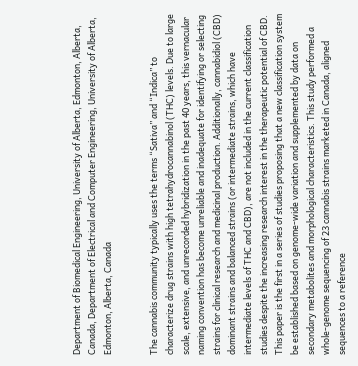Department of Biomedical Engineering, University of Alberta, Edmonton, Alberta, Canada, Department of Electrical and Computer Engineering, University of Alberta, Edmonton, Alberta, Canada


The cannabis community typically uses the terms “Sativa” and “Indica” to characterize drug strains with high tetrahydrocannabinol (THC) levels. Due to large scale, extensive, and unrecorded hybridization in the past 40 years, this vernacular naming convention has become unreliable and inadequate for identifying or selecting strains for clinical research and medicinal production. Additionally, cannabidiol (CBD) dominant strains and balanced strains (or intermediate strains, which have intermediate levels of THC and CBD), are not included in the current classification studies despite the increasing research interest in the therapeutic potential of CBD. This paper is the first in a series of studies proposing that a new classification system be established based on genome-wide variation and supplemented by data on secondary metabolites and morphological characteristics. This study performed a whole-genome sequencing of 23 cannabis strains marketed in Canada, aligned sequences to a reference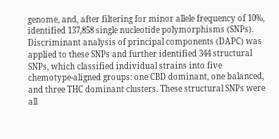genome, and, after filtering for minor allele frequency of 10%, identified 137,858 single nucleotide polymorphisms (SNPs). Discriminant analysis of principal components (DAPC) was applied to these SNPs and further identified 344 structural SNPs, which classified individual strains into five chemotype-aligned groups: one CBD dominant, one balanced, and three THC dominant clusters. These structural SNPs were all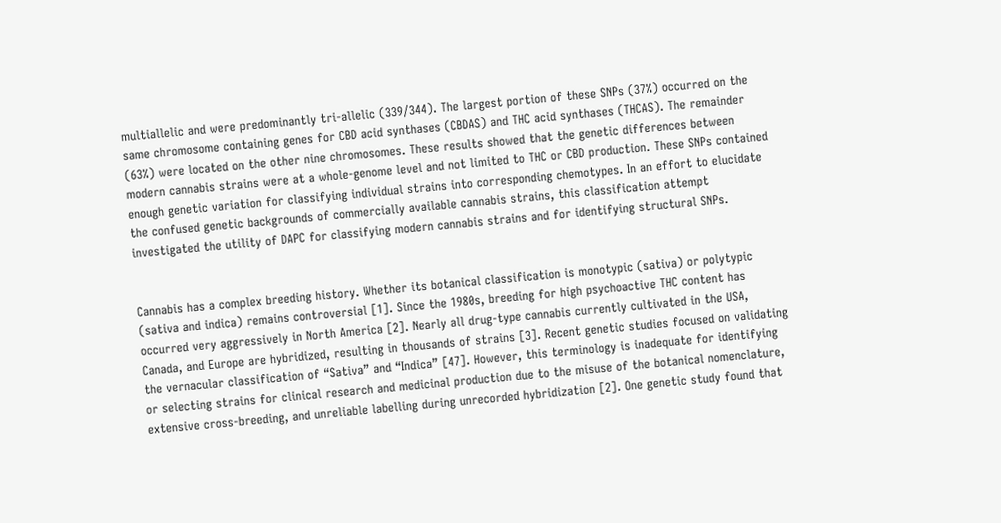multiallelic and were predominantly tri-allelic (339/344). The largest portion of these SNPs (37%) occurred on the same chromosome containing genes for CBD acid synthases (CBDAS) and THC acid synthases (THCAS). The remainder (63%) were located on the other nine chromosomes. These results showed that the genetic differences between modern cannabis strains were at a whole-genome level and not limited to THC or CBD production. These SNPs contained enough genetic variation for classifying individual strains into corresponding chemotypes. In an effort to elucidate the confused genetic backgrounds of commercially available cannabis strains, this classification attempt investigated the utility of DAPC for classifying modern cannabis strains and for identifying structural SNPs.


Cannabis has a complex breeding history. Whether its botanical classification is monotypic (sativa) or polytypic (sativa and indica) remains controversial [1]. Since the 1980s, breeding for high psychoactive THC content has occurred very aggressively in North America [2]. Nearly all drug-type cannabis currently cultivated in the USA, Canada, and Europe are hybridized, resulting in thousands of strains [3]. Recent genetic studies focused on validating the vernacular classification of “Sativa” and “Indica” [47]. However, this terminology is inadequate for identifying or selecting strains for clinical research and medicinal production due to the misuse of the botanical nomenclature, extensive cross-breeding, and unreliable labelling during unrecorded hybridization [2]. One genetic study found that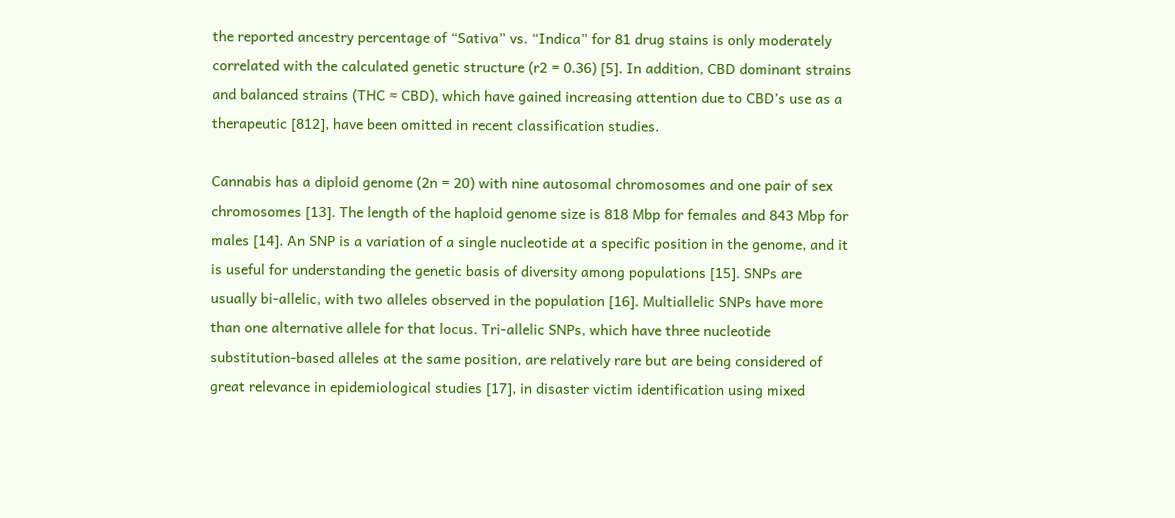the reported ancestry percentage of “Sativa” vs. “Indica” for 81 drug stains is only moderately correlated with the calculated genetic structure (r2 = 0.36) [5]. In addition, CBD dominant strains and balanced strains (THC ≈ CBD), which have gained increasing attention due to CBD’s use as a therapeutic [812], have been omitted in recent classification studies.

Cannabis has a diploid genome (2n = 20) with nine autosomal chromosomes and one pair of sex chromosomes [13]. The length of the haploid genome size is 818 Mbp for females and 843 Mbp for males [14]. An SNP is a variation of a single nucleotide at a specific position in the genome, and it is useful for understanding the genetic basis of diversity among populations [15]. SNPs are usually bi-allelic, with two alleles observed in the population [16]. Multiallelic SNPs have more than one alternative allele for that locus. Tri-allelic SNPs, which have three nucleotide substitution-based alleles at the same position, are relatively rare but are being considered of great relevance in epidemiological studies [17], in disaster victim identification using mixed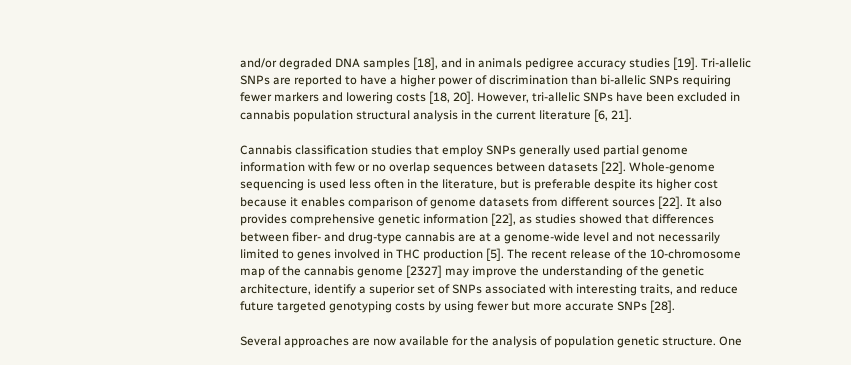and/or degraded DNA samples [18], and in animals pedigree accuracy studies [19]. Tri-allelic SNPs are reported to have a higher power of discrimination than bi-allelic SNPs requiring fewer markers and lowering costs [18, 20]. However, tri-allelic SNPs have been excluded in cannabis population structural analysis in the current literature [6, 21].

Cannabis classification studies that employ SNPs generally used partial genome information with few or no overlap sequences between datasets [22]. Whole-genome sequencing is used less often in the literature, but is preferable despite its higher cost because it enables comparison of genome datasets from different sources [22]. It also provides comprehensive genetic information [22], as studies showed that differences between fiber- and drug-type cannabis are at a genome-wide level and not necessarily limited to genes involved in THC production [5]. The recent release of the 10-chromosome map of the cannabis genome [2327] may improve the understanding of the genetic architecture, identify a superior set of SNPs associated with interesting traits, and reduce future targeted genotyping costs by using fewer but more accurate SNPs [28].

Several approaches are now available for the analysis of population genetic structure. One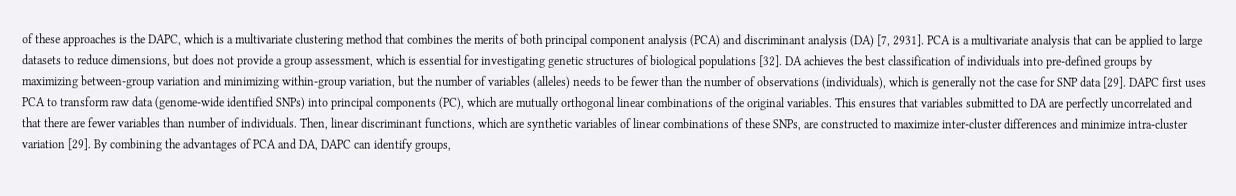of these approaches is the DAPC, which is a multivariate clustering method that combines the merits of both principal component analysis (PCA) and discriminant analysis (DA) [7, 2931]. PCA is a multivariate analysis that can be applied to large datasets to reduce dimensions, but does not provide a group assessment, which is essential for investigating genetic structures of biological populations [32]. DA achieves the best classification of individuals into pre-defined groups by maximizing between-group variation and minimizing within-group variation, but the number of variables (alleles) needs to be fewer than the number of observations (individuals), which is generally not the case for SNP data [29]. DAPC first uses PCA to transform raw data (genome-wide identified SNPs) into principal components (PC), which are mutually orthogonal linear combinations of the original variables. This ensures that variables submitted to DA are perfectly uncorrelated and that there are fewer variables than number of individuals. Then, linear discriminant functions, which are synthetic variables of linear combinations of these SNPs, are constructed to maximize inter-cluster differences and minimize intra-cluster variation [29]. By combining the advantages of PCA and DA, DAPC can identify groups,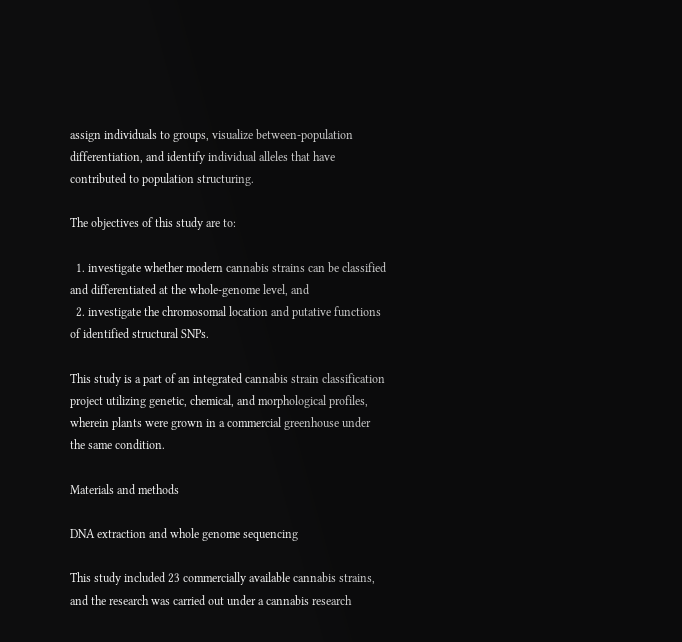assign individuals to groups, visualize between-population differentiation, and identify individual alleles that have contributed to population structuring.

The objectives of this study are to:

  1. investigate whether modern cannabis strains can be classified and differentiated at the whole-genome level, and
  2. investigate the chromosomal location and putative functions of identified structural SNPs.

This study is a part of an integrated cannabis strain classification project utilizing genetic, chemical, and morphological profiles, wherein plants were grown in a commercial greenhouse under the same condition.

Materials and methods

DNA extraction and whole genome sequencing

This study included 23 commercially available cannabis strains, and the research was carried out under a cannabis research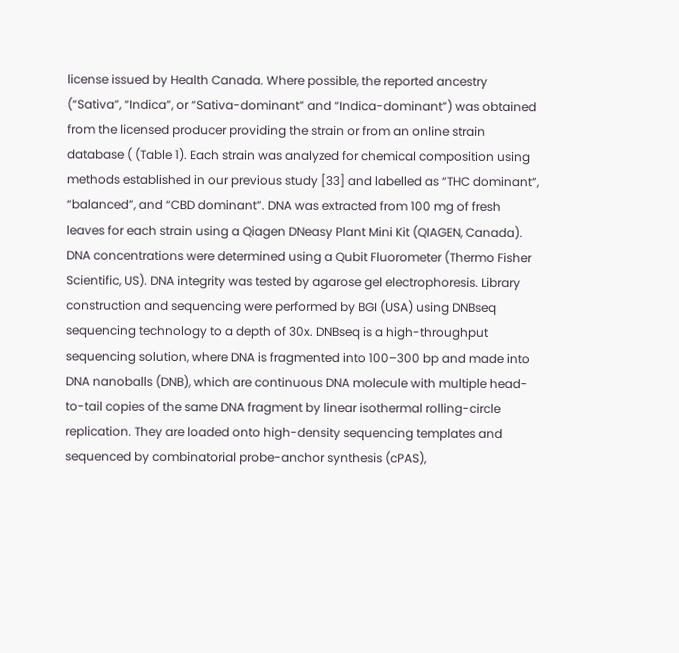license issued by Health Canada. Where possible, the reported ancestry (“Sativa”, “Indica”, or “Sativa-dominant” and “Indica-dominant”) was obtained from the licensed producer providing the strain or from an online strain database ( (Table 1). Each strain was analyzed for chemical composition using methods established in our previous study [33] and labelled as “THC dominant”, “balanced”, and “CBD dominant”. DNA was extracted from 100 mg of fresh leaves for each strain using a Qiagen DNeasy Plant Mini Kit (QIAGEN, Canada). DNA concentrations were determined using a Qubit Fluorometer (Thermo Fisher Scientific, US). DNA integrity was tested by agarose gel electrophoresis. Library construction and sequencing were performed by BGI (USA) using DNBseq sequencing technology to a depth of 30x. DNBseq is a high-throughput sequencing solution, where DNA is fragmented into 100–300 bp and made into DNA nanoballs (DNB), which are continuous DNA molecule with multiple head-to-tail copies of the same DNA fragment by linear isothermal rolling-circle replication. They are loaded onto high-density sequencing templates and sequenced by combinatorial probe-anchor synthesis (cPAS),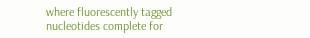where fluorescently tagged nucleotides complete for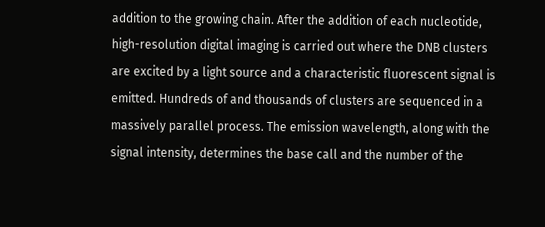addition to the growing chain. After the addition of each nucleotide, high-resolution digital imaging is carried out where the DNB clusters are excited by a light source and a characteristic fluorescent signal is emitted. Hundreds of and thousands of clusters are sequenced in a massively parallel process. The emission wavelength, along with the signal intensity, determines the base call and the number of the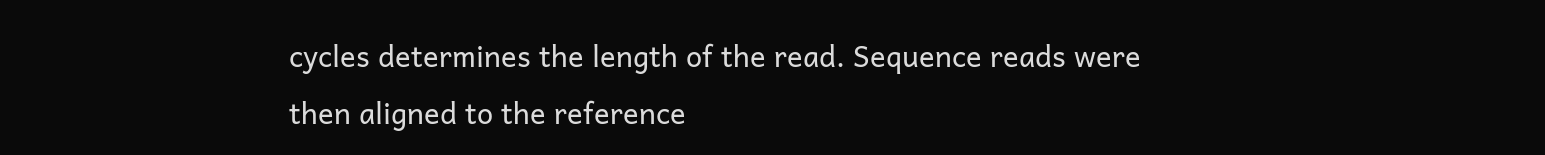cycles determines the length of the read. Sequence reads were then aligned to the reference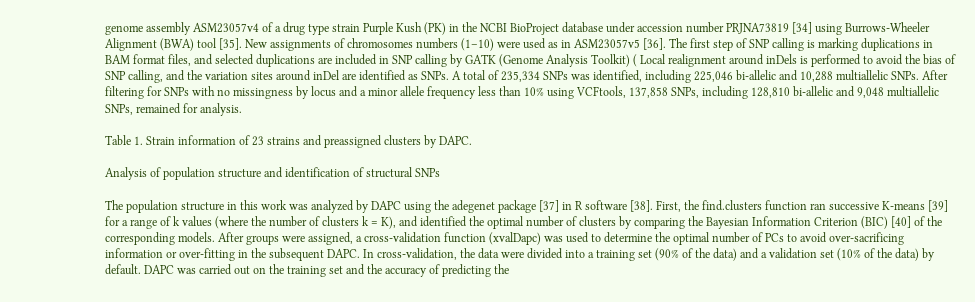genome assembly ASM23057v4 of a drug type strain Purple Kush (PK) in the NCBI BioProject database under accession number PRJNA73819 [34] using Burrows-Wheeler Alignment (BWA) tool [35]. New assignments of chromosomes numbers (1–10) were used as in ASM23057v5 [36]. The first step of SNP calling is marking duplications in BAM format files, and selected duplications are included in SNP calling by GATK (Genome Analysis Toolkit) ( Local realignment around inDels is performed to avoid the bias of SNP calling, and the variation sites around inDel are identified as SNPs. A total of 235,334 SNPs was identified, including 225,046 bi-allelic and 10,288 multiallelic SNPs. After filtering for SNPs with no missingness by locus and a minor allele frequency less than 10% using VCFtools, 137,858 SNPs, including 128,810 bi-allelic and 9,048 multiallelic SNPs, remained for analysis.

Table 1. Strain information of 23 strains and preassigned clusters by DAPC.

Analysis of population structure and identification of structural SNPs

The population structure in this work was analyzed by DAPC using the adegenet package [37] in R software [38]. First, the find.clusters function ran successive K-means [39] for a range of k values (where the number of clusters k = K), and identified the optimal number of clusters by comparing the Bayesian Information Criterion (BIC) [40] of the corresponding models. After groups were assigned, a cross-validation function (xvalDapc) was used to determine the optimal number of PCs to avoid over-sacrificing information or over-fitting in the subsequent DAPC. In cross-validation, the data were divided into a training set (90% of the data) and a validation set (10% of the data) by default. DAPC was carried out on the training set and the accuracy of predicting the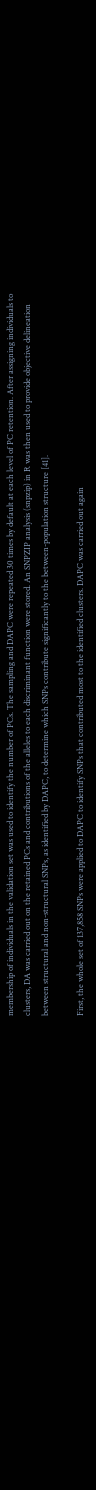membership of individuals in the validation set was used to identify the number of PCs. The sampling and DAPC were repeated 30 times by default at each level of PC retention. After assigning individuals to clusters, DA was carried out on the retained PCs and contributions of the alleles to each discriminant function were stored. An SNPZIP analysis (snpzip) in R was then used to provide objective delineation between structural and non-structural SNPs, as identified by DAPC, to determine which SNPs contribute significantly to the between-population structure [41].

First, the whole set of 137,858 SNPs were applied to DAPC to identify SNPs that contributed most to the identified clusters. DAPC was carried out again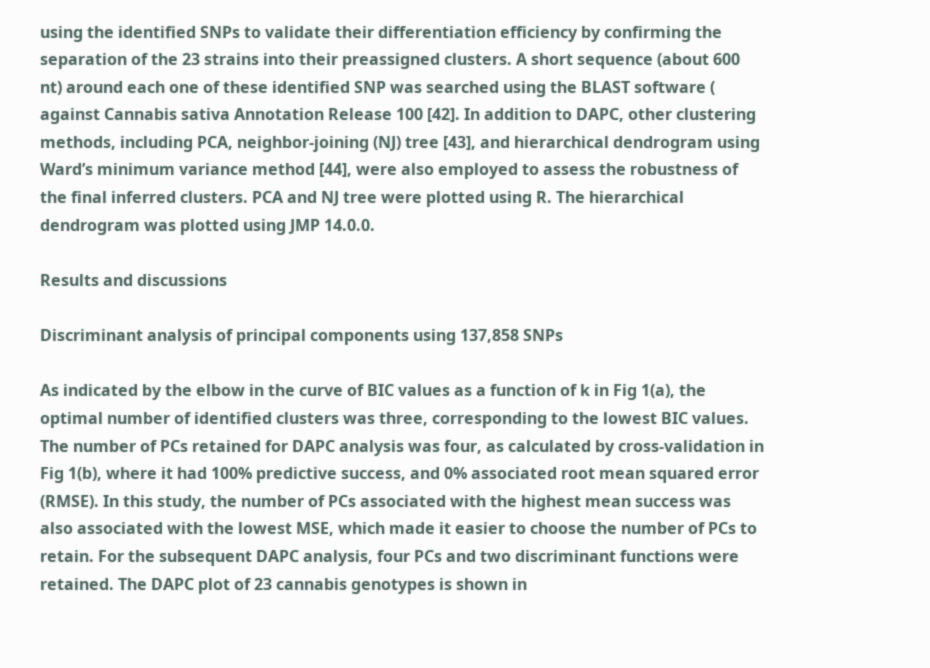using the identified SNPs to validate their differentiation efficiency by confirming the separation of the 23 strains into their preassigned clusters. A short sequence (about 600 nt) around each one of these identified SNP was searched using the BLAST software ( against Cannabis sativa Annotation Release 100 [42]. In addition to DAPC, other clustering methods, including PCA, neighbor-joining (NJ) tree [43], and hierarchical dendrogram using Ward’s minimum variance method [44], were also employed to assess the robustness of the final inferred clusters. PCA and NJ tree were plotted using R. The hierarchical dendrogram was plotted using JMP 14.0.0.

Results and discussions

Discriminant analysis of principal components using 137,858 SNPs

As indicated by the elbow in the curve of BIC values as a function of k in Fig 1(a), the optimal number of identified clusters was three, corresponding to the lowest BIC values. The number of PCs retained for DAPC analysis was four, as calculated by cross-validation in Fig 1(b), where it had 100% predictive success, and 0% associated root mean squared error (RMSE). In this study, the number of PCs associated with the highest mean success was also associated with the lowest MSE, which made it easier to choose the number of PCs to retain. For the subsequent DAPC analysis, four PCs and two discriminant functions were retained. The DAPC plot of 23 cannabis genotypes is shown in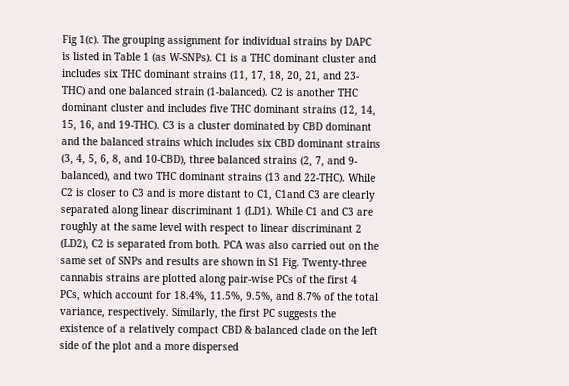Fig 1(c). The grouping assignment for individual strains by DAPC is listed in Table 1 (as W-SNPs). C1 is a THC dominant cluster and includes six THC dominant strains (11, 17, 18, 20, 21, and 23-THC) and one balanced strain (1-balanced). C2 is another THC dominant cluster and includes five THC dominant strains (12, 14, 15, 16, and 19-THC). C3 is a cluster dominated by CBD dominant and the balanced strains which includes six CBD dominant strains (3, 4, 5, 6, 8, and 10-CBD), three balanced strains (2, 7, and 9-balanced), and two THC dominant strains (13 and 22-THC). While C2 is closer to C3 and is more distant to C1, C1and C3 are clearly separated along linear discriminant 1 (LD1). While C1 and C3 are roughly at the same level with respect to linear discriminant 2 (LD2), C2 is separated from both. PCA was also carried out on the same set of SNPs and results are shown in S1 Fig. Twenty-three cannabis strains are plotted along pair-wise PCs of the first 4 PCs, which account for 18.4%, 11.5%, 9.5%, and 8.7% of the total variance, respectively. Similarly, the first PC suggests the existence of a relatively compact CBD & balanced clade on the left side of the plot and a more dispersed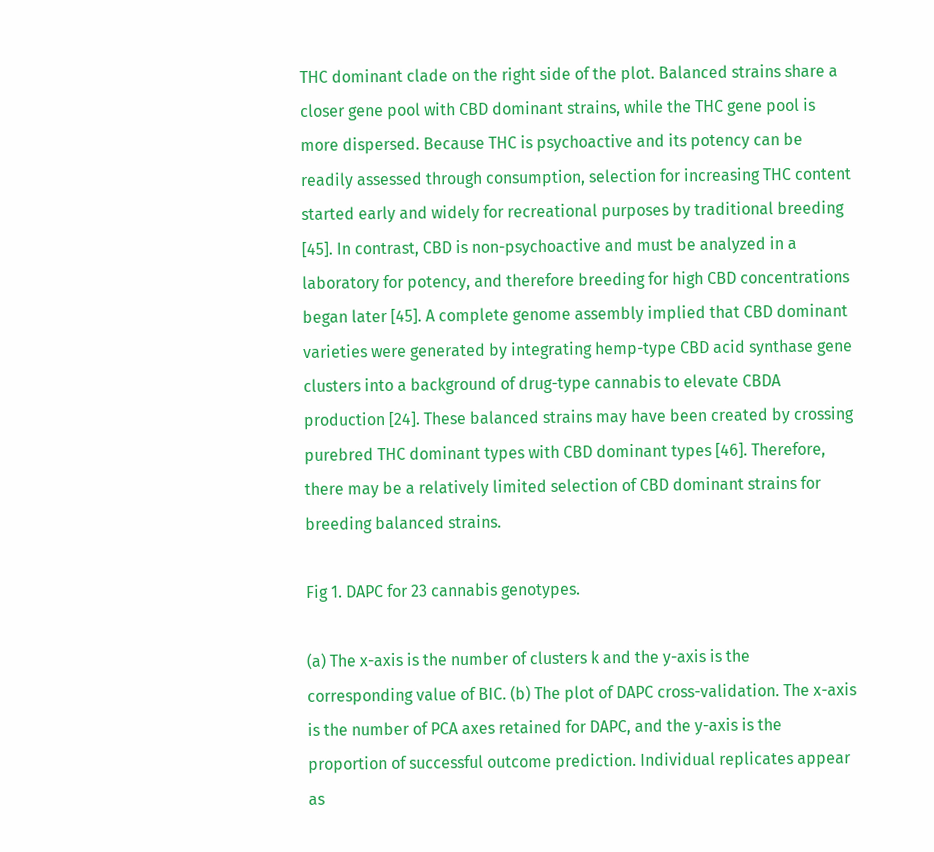THC dominant clade on the right side of the plot. Balanced strains share a closer gene pool with CBD dominant strains, while the THC gene pool is more dispersed. Because THC is psychoactive and its potency can be readily assessed through consumption, selection for increasing THC content started early and widely for recreational purposes by traditional breeding [45]. In contrast, CBD is non-psychoactive and must be analyzed in a laboratory for potency, and therefore breeding for high CBD concentrations began later [45]. A complete genome assembly implied that CBD dominant varieties were generated by integrating hemp-type CBD acid synthase gene clusters into a background of drug-type cannabis to elevate CBDA production [24]. These balanced strains may have been created by crossing purebred THC dominant types with CBD dominant types [46]. Therefore, there may be a relatively limited selection of CBD dominant strains for breeding balanced strains.

Fig 1. DAPC for 23 cannabis genotypes.

(a) The x-axis is the number of clusters k and the y-axis is the corresponding value of BIC. (b) The plot of DAPC cross-validation. The x-axis is the number of PCA axes retained for DAPC, and the y-axis is the proportion of successful outcome prediction. Individual replicates appear as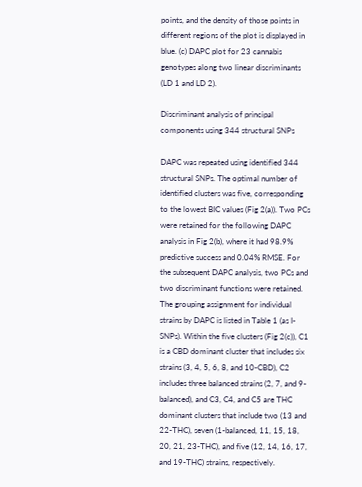points, and the density of those points in different regions of the plot is displayed in blue. (c) DAPC plot for 23 cannabis genotypes along two linear discriminants (LD 1 and LD 2).

Discriminant analysis of principal components using 344 structural SNPs

DAPC was repeated using identified 344 structural SNPs. The optimal number of identified clusters was five, corresponding to the lowest BIC values (Fig 2(a)). Two PCs were retained for the following DAPC analysis in Fig 2(b), where it had 98.9% predictive success and 0.04% RMSE. For the subsequent DAPC analysis, two PCs and two discriminant functions were retained. The grouping assignment for individual strains by DAPC is listed in Table 1 (as I-SNPs). Within the five clusters (Fig 2(c)), C1 is a CBD dominant cluster that includes six strains (3, 4, 5, 6, 8, and 10-CBD), C2 includes three balanced strains (2, 7, and 9-balanced), and C3, C4, and C5 are THC dominant clusters that include two (13 and 22-THC), seven (1-balanced, 11, 15, 18, 20, 21, 23-THC), and five (12, 14, 16, 17, and 19-THC) strains, respectively.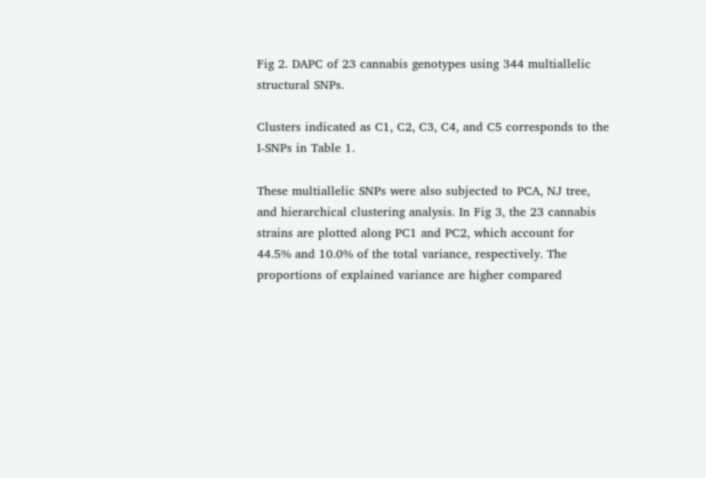Fig 2. DAPC of 23 cannabis genotypes using 344 multiallelic structural SNPs.

Clusters indicated as C1, C2, C3, C4, and C5 corresponds to the I-SNPs in Table 1.

These multiallelic SNPs were also subjected to PCA, NJ tree, and hierarchical clustering analysis. In Fig 3, the 23 cannabis strains are plotted along PC1 and PC2, which account for 44.5% and 10.0% of the total variance, respectively. The proportions of explained variance are higher compared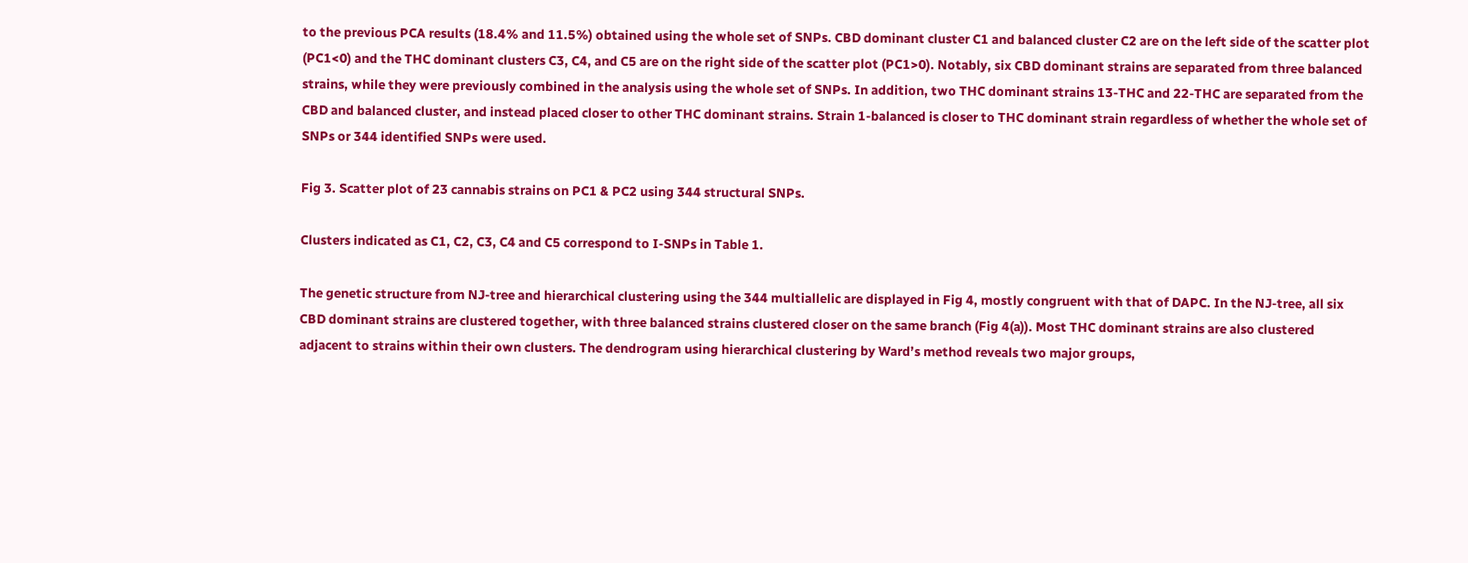to the previous PCA results (18.4% and 11.5%) obtained using the whole set of SNPs. CBD dominant cluster C1 and balanced cluster C2 are on the left side of the scatter plot (PC1<0) and the THC dominant clusters C3, C4, and C5 are on the right side of the scatter plot (PC1>0). Notably, six CBD dominant strains are separated from three balanced strains, while they were previously combined in the analysis using the whole set of SNPs. In addition, two THC dominant strains 13-THC and 22-THC are separated from the CBD and balanced cluster, and instead placed closer to other THC dominant strains. Strain 1-balanced is closer to THC dominant strain regardless of whether the whole set of SNPs or 344 identified SNPs were used.

Fig 3. Scatter plot of 23 cannabis strains on PC1 & PC2 using 344 structural SNPs.

Clusters indicated as C1, C2, C3, C4 and C5 correspond to I-SNPs in Table 1.

The genetic structure from NJ-tree and hierarchical clustering using the 344 multiallelic are displayed in Fig 4, mostly congruent with that of DAPC. In the NJ-tree, all six CBD dominant strains are clustered together, with three balanced strains clustered closer on the same branch (Fig 4(a)). Most THC dominant strains are also clustered adjacent to strains within their own clusters. The dendrogram using hierarchical clustering by Ward’s method reveals two major groups,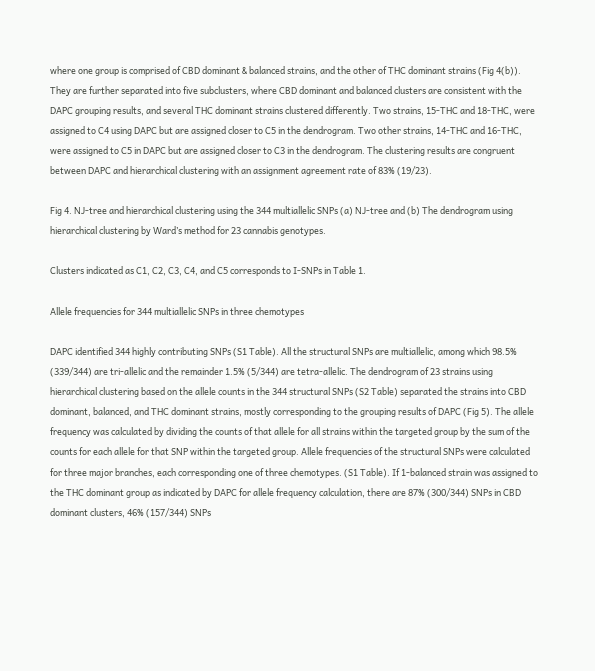where one group is comprised of CBD dominant & balanced strains, and the other of THC dominant strains (Fig 4(b)). They are further separated into five subclusters, where CBD dominant and balanced clusters are consistent with the DAPC grouping results, and several THC dominant strains clustered differently. Two strains, 15-THC and 18-THC, were assigned to C4 using DAPC but are assigned closer to C5 in the dendrogram. Two other strains, 14-THC and 16-THC, were assigned to C5 in DAPC but are assigned closer to C3 in the dendrogram. The clustering results are congruent between DAPC and hierarchical clustering with an assignment agreement rate of 83% (19/23).

Fig 4. NJ-tree and hierarchical clustering using the 344 multiallelic SNPs (a) NJ-tree and (b) The dendrogram using hierarchical clustering by Ward’s method for 23 cannabis genotypes.

Clusters indicated as C1, C2, C3, C4, and C5 corresponds to I-SNPs in Table 1.

Allele frequencies for 344 multiallelic SNPs in three chemotypes

DAPC identified 344 highly contributing SNPs (S1 Table). All the structural SNPs are multiallelic, among which 98.5% (339/344) are tri-allelic and the remainder 1.5% (5/344) are tetra-allelic. The dendrogram of 23 strains using hierarchical clustering based on the allele counts in the 344 structural SNPs (S2 Table) separated the strains into CBD dominant, balanced, and THC dominant strains, mostly corresponding to the grouping results of DAPC (Fig 5). The allele frequency was calculated by dividing the counts of that allele for all strains within the targeted group by the sum of the counts for each allele for that SNP within the targeted group. Allele frequencies of the structural SNPs were calculated for three major branches, each corresponding one of three chemotypes. (S1 Table). If 1-balanced strain was assigned to the THC dominant group as indicated by DAPC for allele frequency calculation, there are 87% (300/344) SNPs in CBD dominant clusters, 46% (157/344) SNPs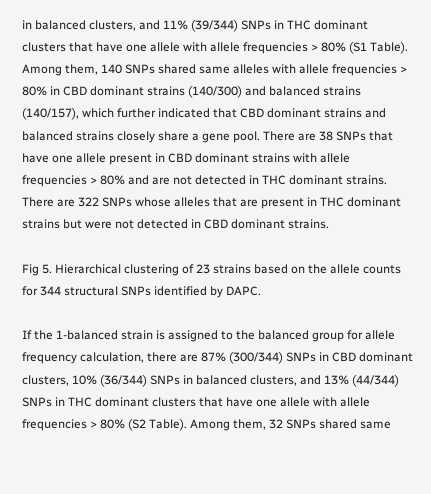in balanced clusters, and 11% (39/344) SNPs in THC dominant clusters that have one allele with allele frequencies > 80% (S1 Table). Among them, 140 SNPs shared same alleles with allele frequencies > 80% in CBD dominant strains (140/300) and balanced strains (140/157), which further indicated that CBD dominant strains and balanced strains closely share a gene pool. There are 38 SNPs that have one allele present in CBD dominant strains with allele frequencies > 80% and are not detected in THC dominant strains. There are 322 SNPs whose alleles that are present in THC dominant strains but were not detected in CBD dominant strains.

Fig 5. Hierarchical clustering of 23 strains based on the allele counts for 344 structural SNPs identified by DAPC.

If the 1-balanced strain is assigned to the balanced group for allele frequency calculation, there are 87% (300/344) SNPs in CBD dominant clusters, 10% (36/344) SNPs in balanced clusters, and 13% (44/344) SNPs in THC dominant clusters that have one allele with allele frequencies > 80% (S2 Table). Among them, 32 SNPs shared same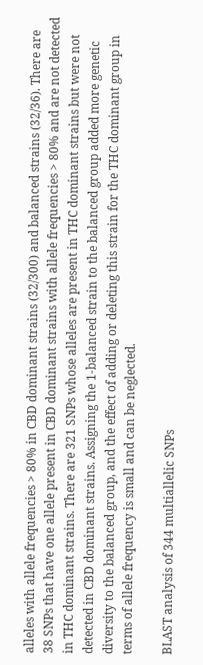alleles with allele frequencies > 80% in CBD dominant strains (32/300) and balanced strains (32/36). There are 38 SNPs that have one allele present in CBD dominant strains with allele frequencies > 80% and are not detected in THC dominant strains. There are 321 SNPs whose alleles are present in THC dominant strains but were not detected in CBD dominant strains. Assigning the 1-balanced strain to the balanced group added more genetic diversity to the balanced group, and the effect of adding or deleting this strain for the THC dominant group in terms of allele frequency is small and can be neglected.

BLAST analysis of 344 multiallelic SNPs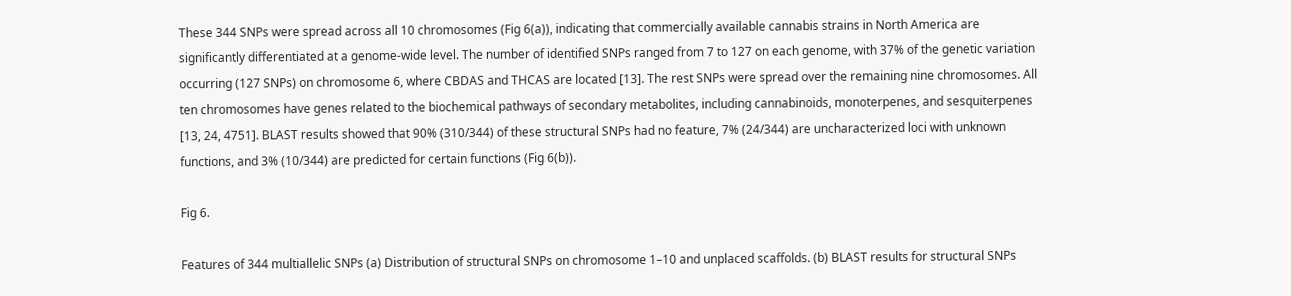These 344 SNPs were spread across all 10 chromosomes (Fig 6(a)), indicating that commercially available cannabis strains in North America are significantly differentiated at a genome-wide level. The number of identified SNPs ranged from 7 to 127 on each genome, with 37% of the genetic variation occurring (127 SNPs) on chromosome 6, where CBDAS and THCAS are located [13]. The rest SNPs were spread over the remaining nine chromosomes. All ten chromosomes have genes related to the biochemical pathways of secondary metabolites, including cannabinoids, monoterpenes, and sesquiterpenes [13, 24, 4751]. BLAST results showed that 90% (310/344) of these structural SNPs had no feature, 7% (24/344) are uncharacterized loci with unknown functions, and 3% (10/344) are predicted for certain functions (Fig 6(b)).

Fig 6.

Features of 344 multiallelic SNPs (a) Distribution of structural SNPs on chromosome 1–10 and unplaced scaffolds. (b) BLAST results for structural SNPs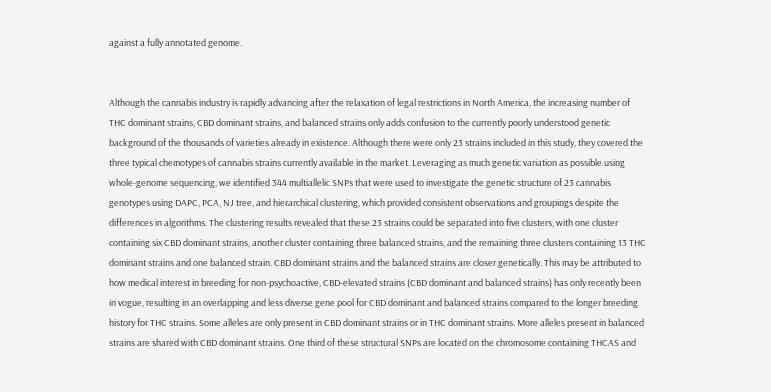against a fully annotated genome.


Although the cannabis industry is rapidly advancing after the relaxation of legal restrictions in North America, the increasing number of THC dominant strains, CBD dominant strains, and balanced strains only adds confusion to the currently poorly understood genetic background of the thousands of varieties already in existence. Although there were only 23 strains included in this study, they covered the three typical chemotypes of cannabis strains currently available in the market. Leveraging as much genetic variation as possible using whole-genome sequencing, we identified 344 multiallelic SNPs that were used to investigate the genetic structure of 23 cannabis genotypes using DAPC, PCA, NJ tree, and hierarchical clustering, which provided consistent observations and groupings despite the differences in algorithms. The clustering results revealed that these 23 strains could be separated into five clusters, with one cluster containing six CBD dominant strains, another cluster containing three balanced strains, and the remaining three clusters containing 13 THC dominant strains and one balanced strain. CBD dominant strains and the balanced strains are closer genetically. This may be attributed to how medical interest in breeding for non-psychoactive, CBD-elevated strains (CBD dominant and balanced strains) has only recently been in vogue, resulting in an overlapping and less diverse gene pool for CBD dominant and balanced strains compared to the longer breeding history for THC strains. Some alleles are only present in CBD dominant strains or in THC dominant strains. More alleles present in balanced strains are shared with CBD dominant strains. One third of these structural SNPs are located on the chromosome containing THCAS and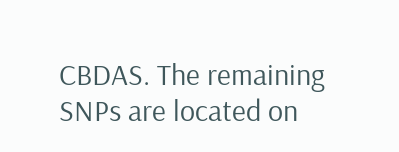CBDAS. The remaining SNPs are located on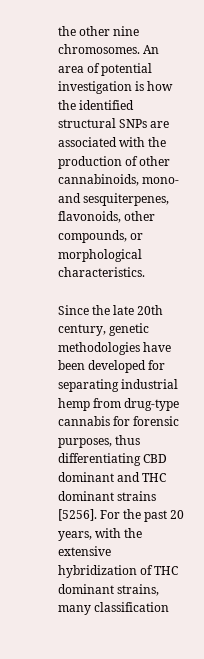the other nine chromosomes. An area of potential investigation is how the identified structural SNPs are associated with the production of other cannabinoids, mono- and sesquiterpenes, flavonoids, other compounds, or morphological characteristics.

Since the late 20th century, genetic methodologies have been developed for separating industrial hemp from drug-type cannabis for forensic purposes, thus differentiating CBD dominant and THC dominant strains [5256]. For the past 20 years, with the extensive hybridization of THC dominant strains, many classification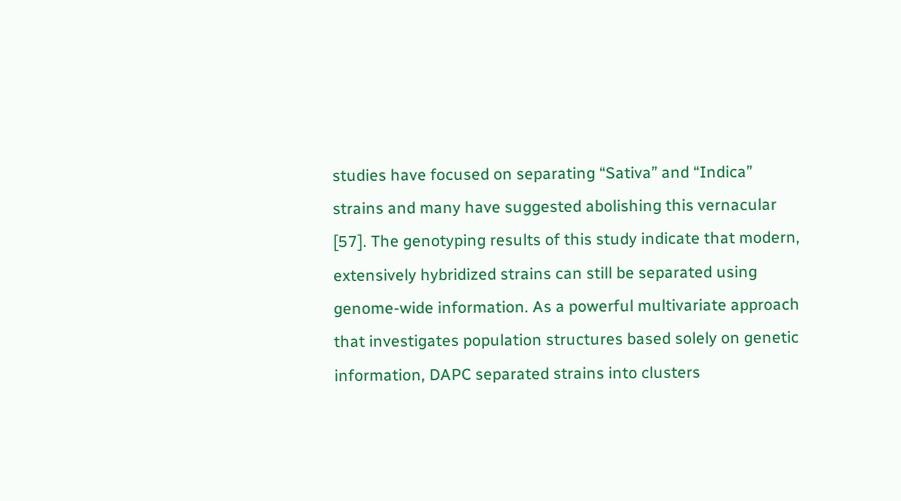studies have focused on separating “Sativa” and “Indica” strains and many have suggested abolishing this vernacular [57]. The genotyping results of this study indicate that modern, extensively hybridized strains can still be separated using genome-wide information. As a powerful multivariate approach that investigates population structures based solely on genetic information, DAPC separated strains into clusters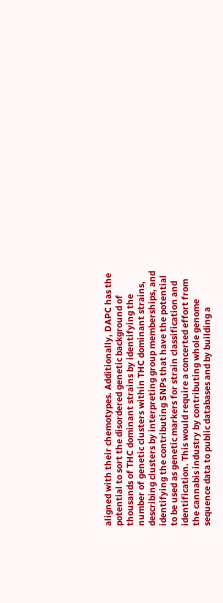aligned with their chemotypes. Additionally, DAPC has the potential to sort the disordered genetic background of thousands of THC dominant strains by identifying the number of genetic clusters within THC dominant strains, describing clusters by interpreting group memberships, and identifying the contributing SNPs that have the potential to be used as genetic markers for strain classification and identification. This would require a concerted effort from the cannabis industry by contributing whole genome sequence data to public databases and by building a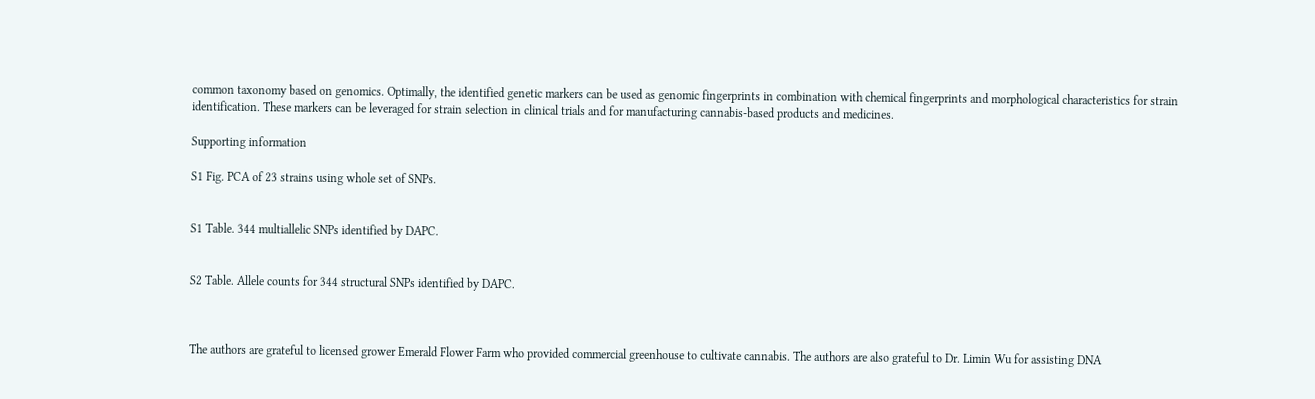common taxonomy based on genomics. Optimally, the identified genetic markers can be used as genomic fingerprints in combination with chemical fingerprints and morphological characteristics for strain identification. These markers can be leveraged for strain selection in clinical trials and for manufacturing cannabis-based products and medicines.

Supporting information

S1 Fig. PCA of 23 strains using whole set of SNPs.


S1 Table. 344 multiallelic SNPs identified by DAPC.


S2 Table. Allele counts for 344 structural SNPs identified by DAPC.



The authors are grateful to licensed grower Emerald Flower Farm who provided commercial greenhouse to cultivate cannabis. The authors are also grateful to Dr. Limin Wu for assisting DNA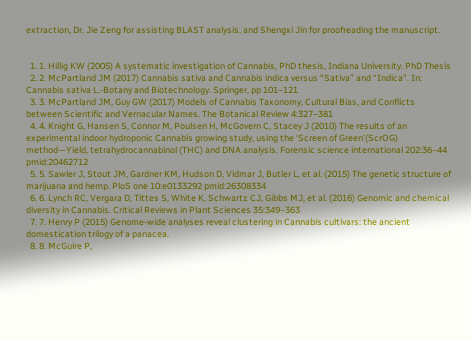extraction, Dr. Jie Zeng for assisting BLAST analysis, and Shengxi Jin for proofreading the manuscript.


  1. 1. Hillig KW (2005) A systematic investigation of Cannabis, PhD thesis, Indiana University. PhD Thesis
  2. 2. McPartland JM (2017) Cannabis sativa and Cannabis indica versus “Sativa” and “Indica”. In: Cannabis sativa L.-Botany and Biotechnology. Springer, pp 101–121
  3. 3. McPartland JM, Guy GW (2017) Models of Cannabis Taxonomy, Cultural Bias, and Conflicts between Scientific and Vernacular Names. The Botanical Review 4:327–381
  4. 4. Knight G, Hansen S, Connor M, Poulsen H, McGovern C, Stacey J (2010) The results of an experimental indoor hydroponic Cannabis growing study, using the ‘Screen of Green’(ScrOG) method—Yield, tetrahydrocannabinol (THC) and DNA analysis. Forensic science international 202:36–44 pmid:20462712
  5. 5. Sawler J, Stout JM, Gardner KM, Hudson D, Vidmar J, Butler L, et al. (2015) The genetic structure of marijuana and hemp. PloS one 10:e0133292 pmid:26308334
  6. 6. Lynch RC, Vergara D, Tittes S, White K, Schwartz CJ, Gibbs MJ, et al. (2016) Genomic and chemical diversity in Cannabis. Critical Reviews in Plant Sciences 35:349–363
  7. 7. Henry P (2015) Genome-wide analyses reveal clustering in Cannabis cultivars: the ancient domestication trilogy of a panacea.
  8. 8. McGuire P,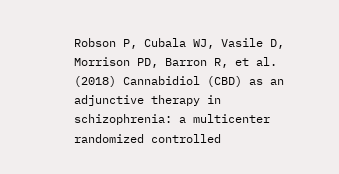Robson P, Cubala WJ, Vasile D, Morrison PD, Barron R, et al. (2018) Cannabidiol (CBD) as an adjunctive therapy in schizophrenia: a multicenter randomized controlled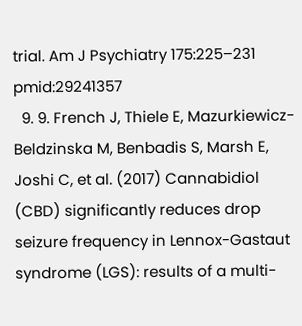trial. Am J Psychiatry 175:225–231 pmid:29241357
  9. 9. French J, Thiele E, Mazurkiewicz-Beldzinska M, Benbadis S, Marsh E, Joshi C, et al. (2017) Cannabidiol (CBD) significantly reduces drop seizure frequency in Lennox-Gastaut syndrome (LGS): results of a multi-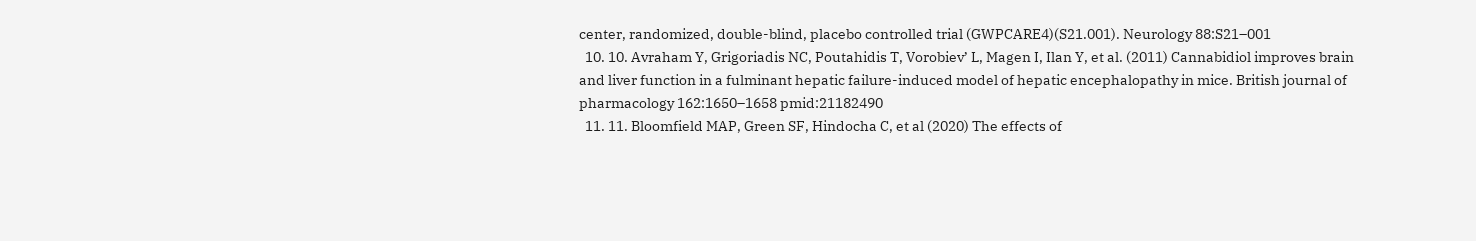center, randomized, double-blind, placebo controlled trial (GWPCARE4)(S21.001). Neurology 88:S21–001
  10. 10. Avraham Y, Grigoriadis NC, Poutahidis T, Vorobiev’ L, Magen I, Ilan Y, et al. (2011) Cannabidiol improves brain and liver function in a fulminant hepatic failure-induced model of hepatic encephalopathy in mice. British journal of pharmacology 162:1650–1658 pmid:21182490
  11. 11. Bloomfield MAP, Green SF, Hindocha C, et al (2020) The effects of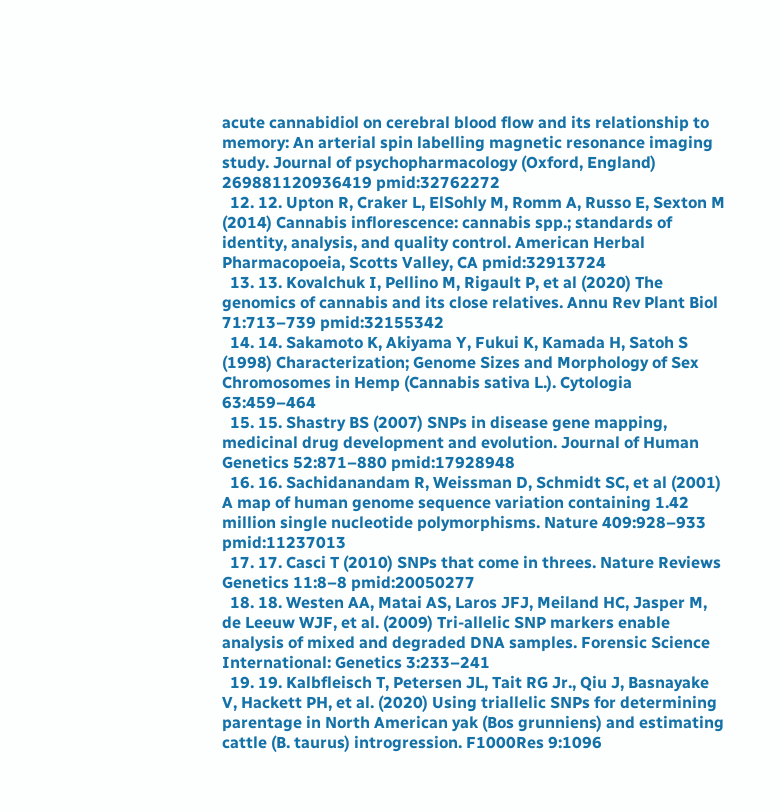acute cannabidiol on cerebral blood flow and its relationship to memory: An arterial spin labelling magnetic resonance imaging study. Journal of psychopharmacology (Oxford, England) 269881120936419 pmid:32762272
  12. 12. Upton R, Craker L, ElSohly M, Romm A, Russo E, Sexton M (2014) Cannabis inflorescence: cannabis spp.; standards of identity, analysis, and quality control. American Herbal Pharmacopoeia, Scotts Valley, CA pmid:32913724
  13. 13. Kovalchuk I, Pellino M, Rigault P, et al (2020) The genomics of cannabis and its close relatives. Annu Rev Plant Biol 71:713–739 pmid:32155342
  14. 14. Sakamoto K, Akiyama Y, Fukui K, Kamada H, Satoh S (1998) Characterization; Genome Sizes and Morphology of Sex Chromosomes in Hemp (Cannabis sativa L.). Cytologia 63:459–464
  15. 15. Shastry BS (2007) SNPs in disease gene mapping, medicinal drug development and evolution. Journal of Human Genetics 52:871–880 pmid:17928948
  16. 16. Sachidanandam R, Weissman D, Schmidt SC, et al (2001) A map of human genome sequence variation containing 1.42 million single nucleotide polymorphisms. Nature 409:928–933 pmid:11237013
  17. 17. Casci T (2010) SNPs that come in threes. Nature Reviews Genetics 11:8–8 pmid:20050277
  18. 18. Westen AA, Matai AS, Laros JFJ, Meiland HC, Jasper M, de Leeuw WJF, et al. (2009) Tri-allelic SNP markers enable analysis of mixed and degraded DNA samples. Forensic Science International: Genetics 3:233–241
  19. 19. Kalbfleisch T, Petersen JL, Tait RG Jr., Qiu J, Basnayake V, Hackett PH, et al. (2020) Using triallelic SNPs for determining parentage in North American yak (Bos grunniens) and estimating cattle (B. taurus) introgression. F1000Res 9:1096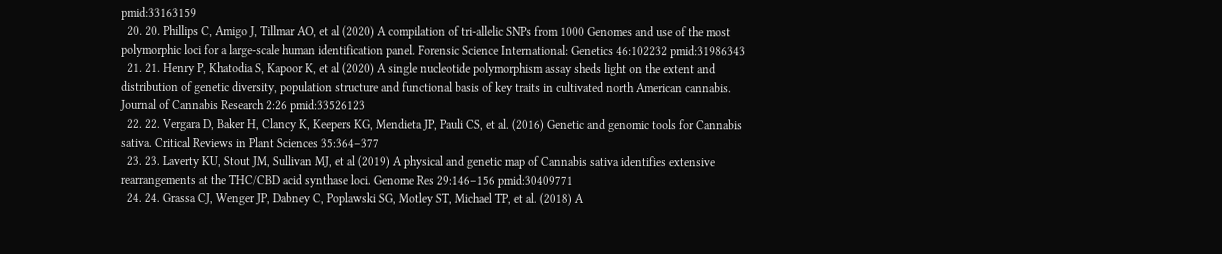pmid:33163159
  20. 20. Phillips C, Amigo J, Tillmar AO, et al (2020) A compilation of tri-allelic SNPs from 1000 Genomes and use of the most polymorphic loci for a large-scale human identification panel. Forensic Science International: Genetics 46:102232 pmid:31986343
  21. 21. Henry P, Khatodia S, Kapoor K, et al (2020) A single nucleotide polymorphism assay sheds light on the extent and distribution of genetic diversity, population structure and functional basis of key traits in cultivated north American cannabis. Journal of Cannabis Research 2:26 pmid:33526123
  22. 22. Vergara D, Baker H, Clancy K, Keepers KG, Mendieta JP, Pauli CS, et al. (2016) Genetic and genomic tools for Cannabis sativa. Critical Reviews in Plant Sciences 35:364–377
  23. 23. Laverty KU, Stout JM, Sullivan MJ, et al (2019) A physical and genetic map of Cannabis sativa identifies extensive rearrangements at the THC/CBD acid synthase loci. Genome Res 29:146–156 pmid:30409771
  24. 24. Grassa CJ, Wenger JP, Dabney C, Poplawski SG, Motley ST, Michael TP, et al. (2018) A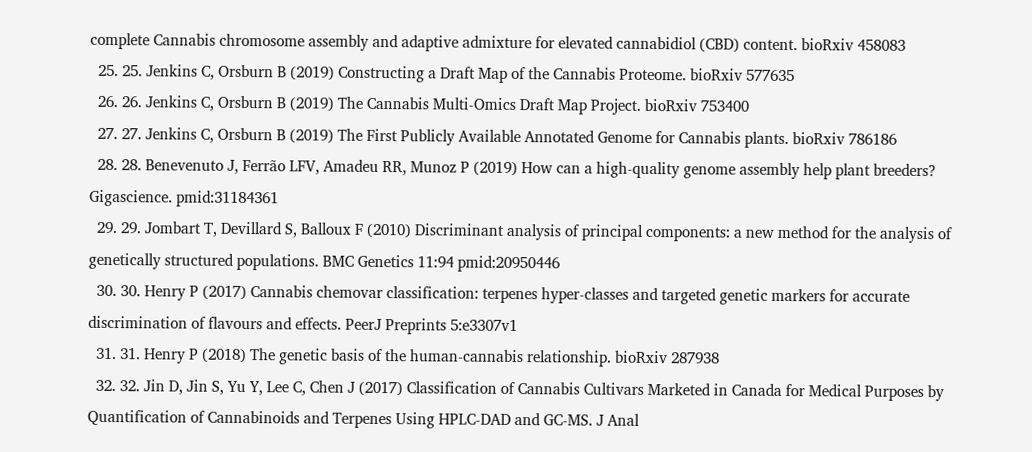complete Cannabis chromosome assembly and adaptive admixture for elevated cannabidiol (CBD) content. bioRxiv 458083
  25. 25. Jenkins C, Orsburn B (2019) Constructing a Draft Map of the Cannabis Proteome. bioRxiv 577635
  26. 26. Jenkins C, Orsburn B (2019) The Cannabis Multi-Omics Draft Map Project. bioRxiv 753400
  27. 27. Jenkins C, Orsburn B (2019) The First Publicly Available Annotated Genome for Cannabis plants. bioRxiv 786186
  28. 28. Benevenuto J, Ferrão LFV, Amadeu RR, Munoz P (2019) How can a high-quality genome assembly help plant breeders? Gigascience. pmid:31184361
  29. 29. Jombart T, Devillard S, Balloux F (2010) Discriminant analysis of principal components: a new method for the analysis of genetically structured populations. BMC Genetics 11:94 pmid:20950446
  30. 30. Henry P (2017) Cannabis chemovar classification: terpenes hyper-classes and targeted genetic markers for accurate discrimination of flavours and effects. PeerJ Preprints 5:e3307v1
  31. 31. Henry P (2018) The genetic basis of the human-cannabis relationship. bioRxiv 287938
  32. 32. Jin D, Jin S, Yu Y, Lee C, Chen J (2017) Classification of Cannabis Cultivars Marketed in Canada for Medical Purposes by Quantification of Cannabinoids and Terpenes Using HPLC-DAD and GC-MS. J Anal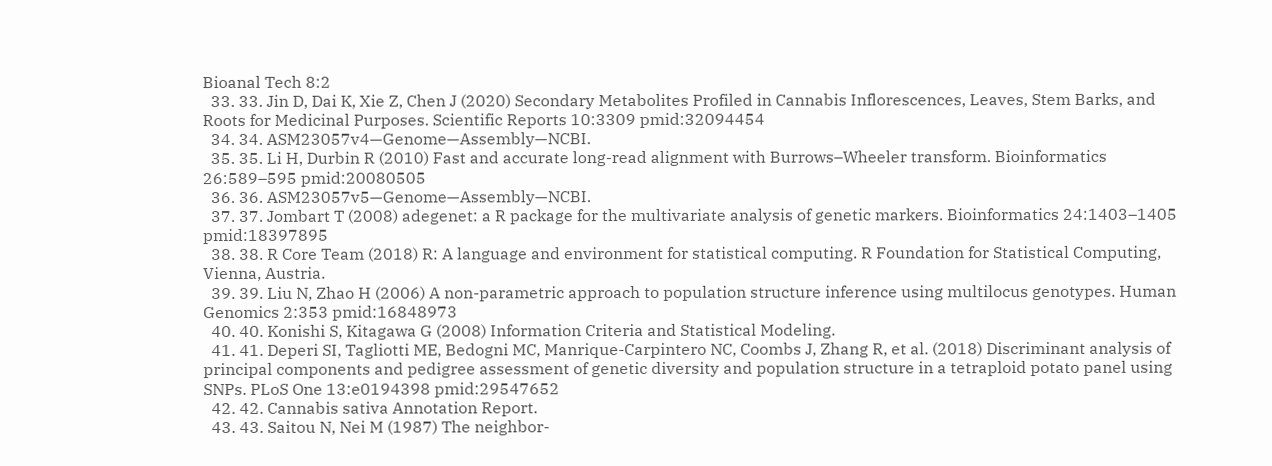Bioanal Tech 8:2
  33. 33. Jin D, Dai K, Xie Z, Chen J (2020) Secondary Metabolites Profiled in Cannabis Inflorescences, Leaves, Stem Barks, and Roots for Medicinal Purposes. Scientific Reports 10:3309 pmid:32094454
  34. 34. ASM23057v4—Genome—Assembly—NCBI.
  35. 35. Li H, Durbin R (2010) Fast and accurate long-read alignment with Burrows–Wheeler transform. Bioinformatics 26:589–595 pmid:20080505
  36. 36. ASM23057v5—Genome—Assembly—NCBI.
  37. 37. Jombart T (2008) adegenet: a R package for the multivariate analysis of genetic markers. Bioinformatics 24:1403–1405 pmid:18397895
  38. 38. R Core Team (2018) R: A language and environment for statistical computing. R Foundation for Statistical Computing, Vienna, Austria.
  39. 39. Liu N, Zhao H (2006) A non-parametric approach to population structure inference using multilocus genotypes. Human Genomics 2:353 pmid:16848973
  40. 40. Konishi S, Kitagawa G (2008) Information Criteria and Statistical Modeling.
  41. 41. Deperi SI, Tagliotti ME, Bedogni MC, Manrique-Carpintero NC, Coombs J, Zhang R, et al. (2018) Discriminant analysis of principal components and pedigree assessment of genetic diversity and population structure in a tetraploid potato panel using SNPs. PLoS One 13:e0194398 pmid:29547652
  42. 42. Cannabis sativa Annotation Report.
  43. 43. Saitou N, Nei M (1987) The neighbor-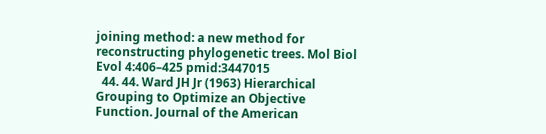joining method: a new method for reconstructing phylogenetic trees. Mol Biol Evol 4:406–425 pmid:3447015
  44. 44. Ward JH Jr (1963) Hierarchical Grouping to Optimize an Objective Function. Journal of the American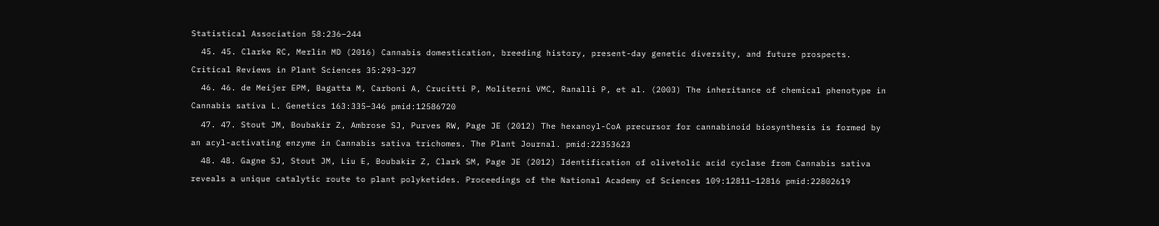Statistical Association 58:236–244
  45. 45. Clarke RC, Merlin MD (2016) Cannabis domestication, breeding history, present-day genetic diversity, and future prospects. Critical Reviews in Plant Sciences 35:293–327
  46. 46. de Meijer EPM, Bagatta M, Carboni A, Crucitti P, Moliterni VMC, Ranalli P, et al. (2003) The inheritance of chemical phenotype in Cannabis sativa L. Genetics 163:335–346 pmid:12586720
  47. 47. Stout JM, Boubakir Z, Ambrose SJ, Purves RW, Page JE (2012) The hexanoyl-CoA precursor for cannabinoid biosynthesis is formed by an acyl-activating enzyme in Cannabis sativa trichomes. The Plant Journal. pmid:22353623
  48. 48. Gagne SJ, Stout JM, Liu E, Boubakir Z, Clark SM, Page JE (2012) Identification of olivetolic acid cyclase from Cannabis sativa reveals a unique catalytic route to plant polyketides. Proceedings of the National Academy of Sciences 109:12811–12816 pmid:22802619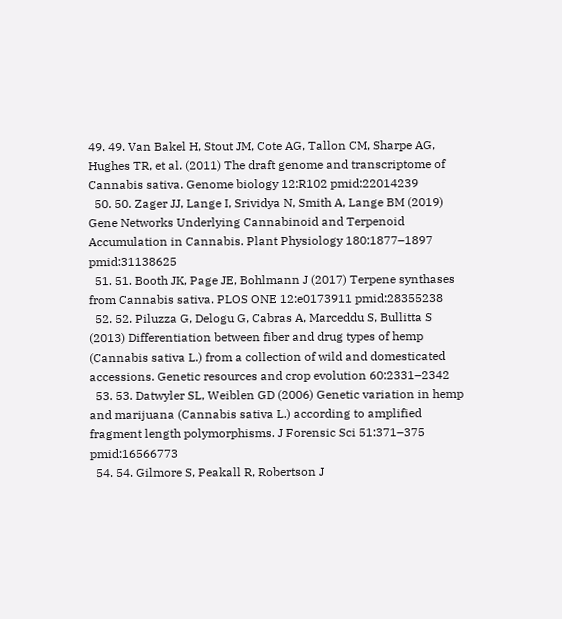49. 49. Van Bakel H, Stout JM, Cote AG, Tallon CM, Sharpe AG, Hughes TR, et al. (2011) The draft genome and transcriptome of Cannabis sativa. Genome biology 12:R102 pmid:22014239
  50. 50. Zager JJ, Lange I, Srividya N, Smith A, Lange BM (2019) Gene Networks Underlying Cannabinoid and Terpenoid Accumulation in Cannabis. Plant Physiology 180:1877–1897 pmid:31138625
  51. 51. Booth JK, Page JE, Bohlmann J (2017) Terpene synthases from Cannabis sativa. PLOS ONE 12:e0173911 pmid:28355238
  52. 52. Piluzza G, Delogu G, Cabras A, Marceddu S, Bullitta S (2013) Differentiation between fiber and drug types of hemp (Cannabis sativa L.) from a collection of wild and domesticated accessions. Genetic resources and crop evolution 60:2331–2342
  53. 53. Datwyler SL, Weiblen GD (2006) Genetic variation in hemp and marijuana (Cannabis sativa L.) according to amplified fragment length polymorphisms. J Forensic Sci 51:371–375 pmid:16566773
  54. 54. Gilmore S, Peakall R, Robertson J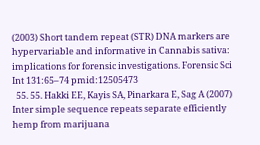(2003) Short tandem repeat (STR) DNA markers are hypervariable and informative in Cannabis sativa: implications for forensic investigations. Forensic Sci Int 131:65–74 pmid:12505473
  55. 55. Hakki EE, Kayis SA, Pinarkara E, Sag A (2007) Inter simple sequence repeats separate efficiently hemp from marijuana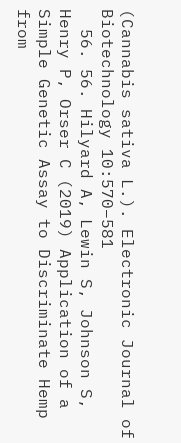(Cannabis sativa L.). Electronic Journal of Biotechnology 10:570–581
  56. 56. Hilyard A, Lewin S, Johnson S, Henry P, Orser C (2019) Application of a Simple Genetic Assay to Discriminate Hemp from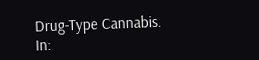Drug-Type Cannabis. In: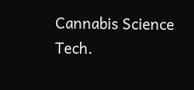Cannabis Science Tech.